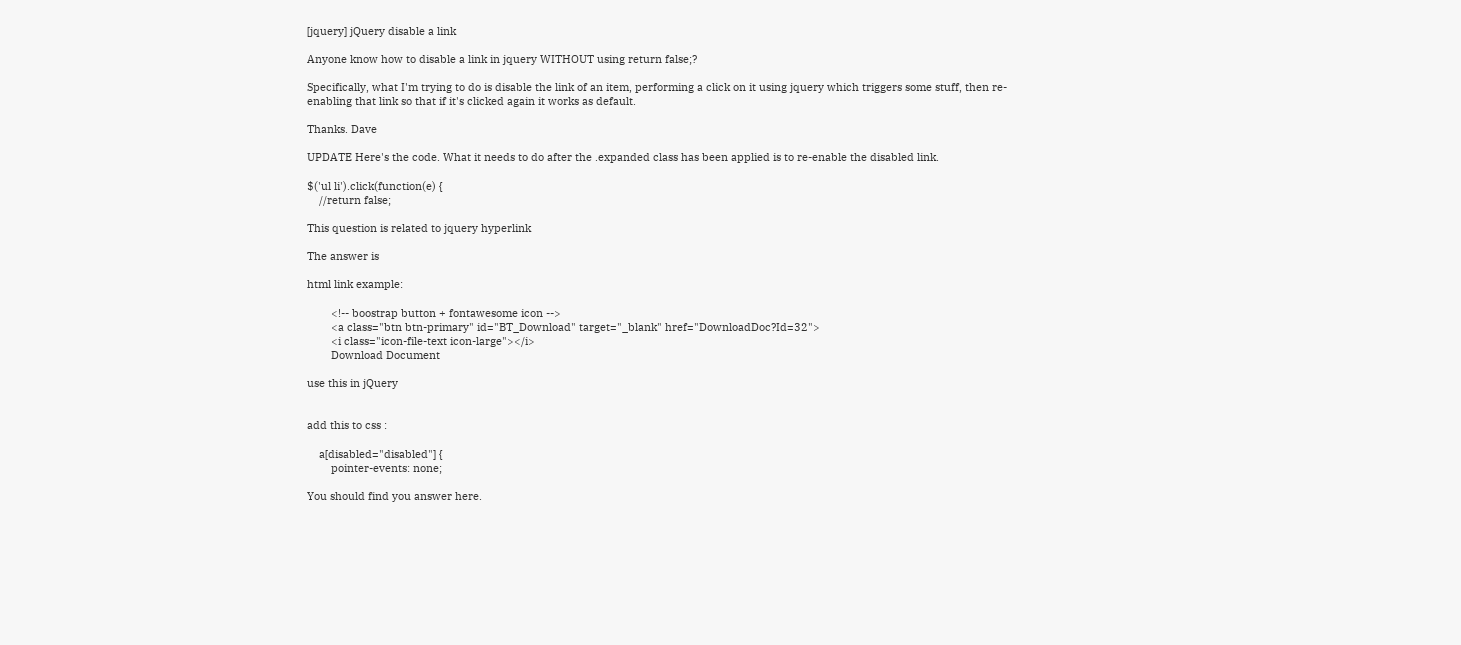[jquery] jQuery disable a link

Anyone know how to disable a link in jquery WITHOUT using return false;?

Specifically, what I'm trying to do is disable the link of an item, performing a click on it using jquery which triggers some stuff, then re-enabling that link so that if it's clicked again it works as default.

Thanks. Dave

UPDATE Here's the code. What it needs to do after the .expanded class has been applied is to re-enable the disabled link.

$('ul li').click(function(e) {
    //return false;

This question is related to jquery hyperlink

The answer is

html link example:

        <!-- boostrap button + fontawesome icon -->
        <a class="btn btn-primary" id="BT_Download" target="_blank" href="DownloadDoc?Id=32">
        <i class="icon-file-text icon-large"></i>
        Download Document

use this in jQuery


add this to css :

    a[disabled="disabled"] {
        pointer-events: none;

You should find you answer here.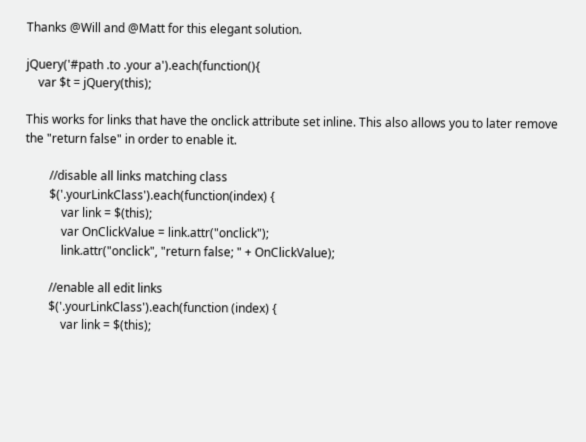Thanks @Will and @Matt for this elegant solution.

jQuery('#path .to .your a').each(function(){
    var $t = jQuery(this);

This works for links that have the onclick attribute set inline. This also allows you to later remove the "return false" in order to enable it.

        //disable all links matching class
        $('.yourLinkClass').each(function(index) {
            var link = $(this);
            var OnClickValue = link.attr("onclick");
            link.attr("onclick", "return false; " + OnClickValue);

        //enable all edit links
        $('.yourLinkClass').each(function (index) {
            var link = $(this);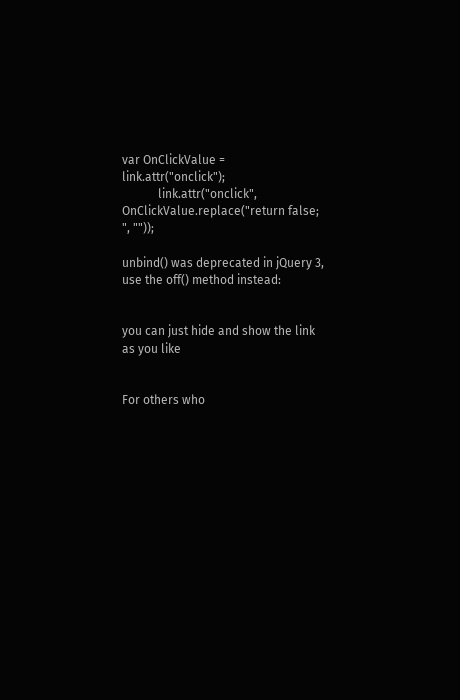var OnClickValue = link.attr("onclick");
            link.attr("onclick", OnClickValue.replace("return false; ", ""));

unbind() was deprecated in jQuery 3, use the off() method instead:


you can just hide and show the link as you like


For others who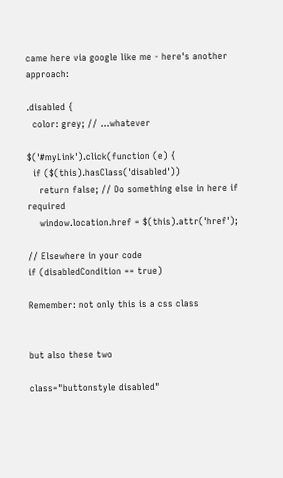came here via google like me - here's another approach:

.disabled {
  color: grey; // ...whatever

$('#myLink').click(function (e) {
  if ($(this).hasClass('disabled'))
    return false; // Do something else in here if required
    window.location.href = $(this).attr('href');

// Elsewhere in your code
if (disabledCondition == true)

Remember: not only this is a css class


but also these two

class="buttonstyle disabled"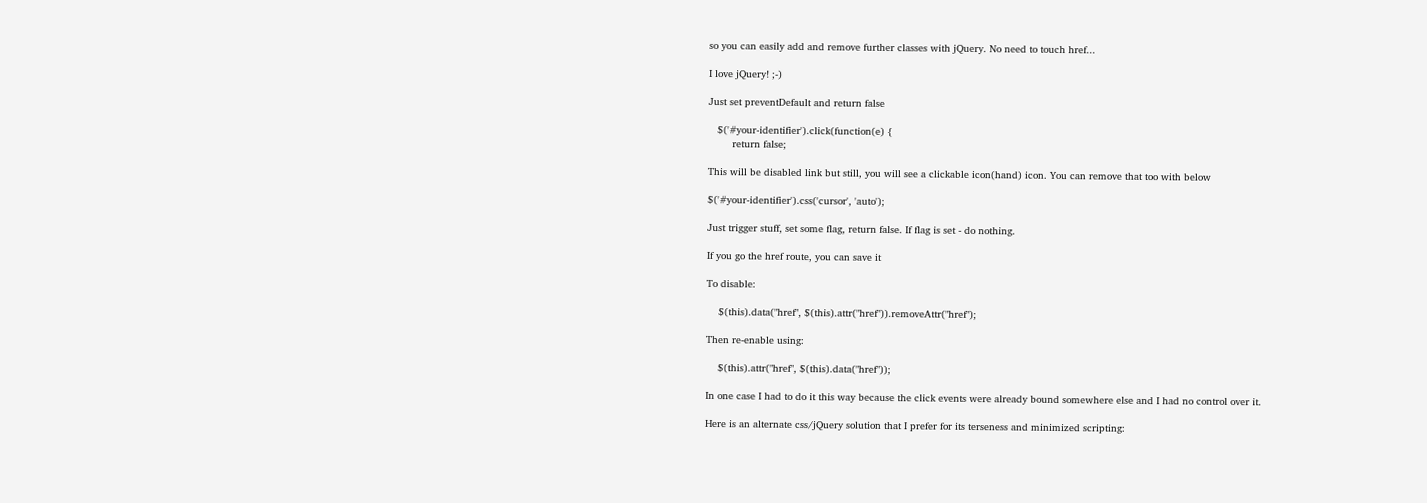so you can easily add and remove further classes with jQuery. No need to touch href...

I love jQuery! ;-)

Just set preventDefault and return false

   $('#your-identifier').click(function(e) {
        return false;

This will be disabled link but still, you will see a clickable icon(hand) icon. You can remove that too with below

$('#your-identifier').css('cursor', 'auto');

Just trigger stuff, set some flag, return false. If flag is set - do nothing.

If you go the href route, you can save it

To disable:

    $(this).data("href", $(this).attr("href")).removeAttr("href");

Then re-enable using:

    $(this).attr("href", $(this).data("href"));

In one case I had to do it this way because the click events were already bound somewhere else and I had no control over it.

Here is an alternate css/jQuery solution that I prefer for its terseness and minimized scripting: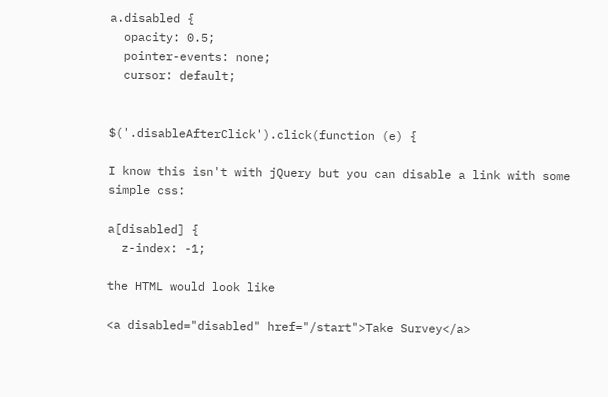a.disabled {
  opacity: 0.5;
  pointer-events: none;
  cursor: default;


$('.disableAfterClick').click(function (e) {

I know this isn't with jQuery but you can disable a link with some simple css:

a[disabled] {
  z-index: -1;

the HTML would look like

<a disabled="disabled" href="/start">Take Survey</a>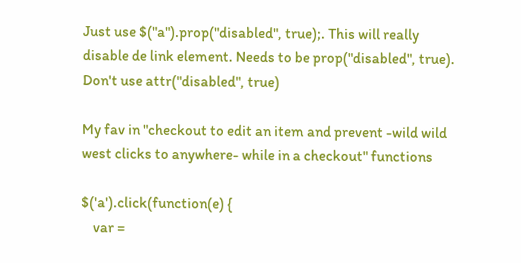Just use $("a").prop("disabled", true);. This will really disable de link element. Needs to be prop("disabled", true). Don't use attr("disabled", true)

My fav in "checkout to edit an item and prevent -wild wild west clicks to anywhere- while in a checkout" functions

$('a').click(function(e) {
    var =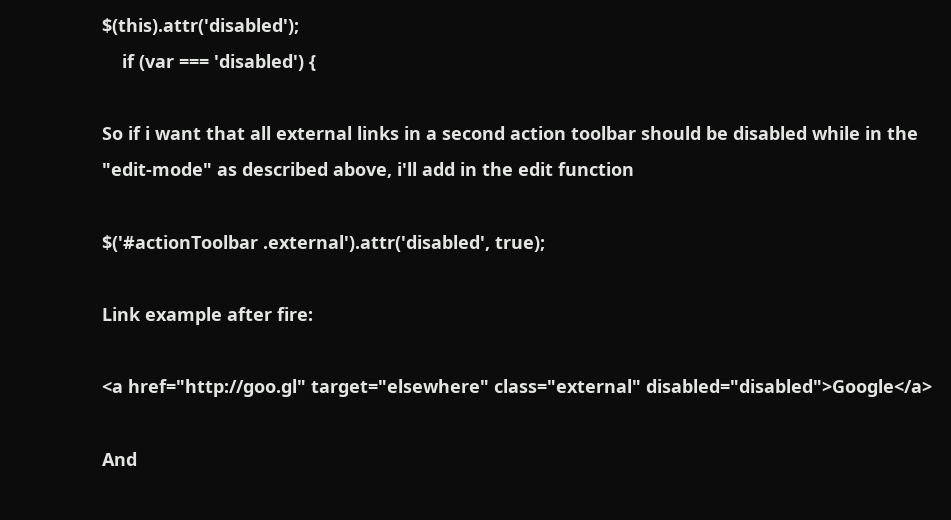$(this).attr('disabled');
    if (var === 'disabled') {

So if i want that all external links in a second action toolbar should be disabled while in the "edit-mode" as described above, i'll add in the edit function

$('#actionToolbar .external').attr('disabled', true);

Link example after fire:

<a href="http://goo.gl" target="elsewhere" class="external" disabled="disabled">Google</a>

And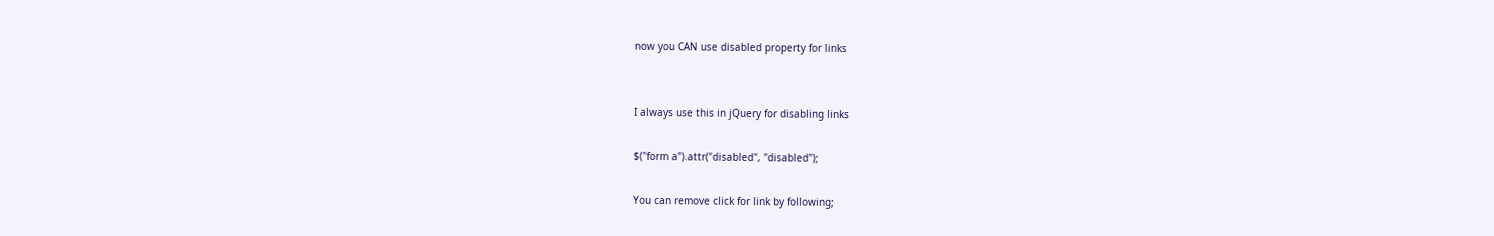now you CAN use disabled property for links


I always use this in jQuery for disabling links

$("form a").attr("disabled", "disabled");

You can remove click for link by following;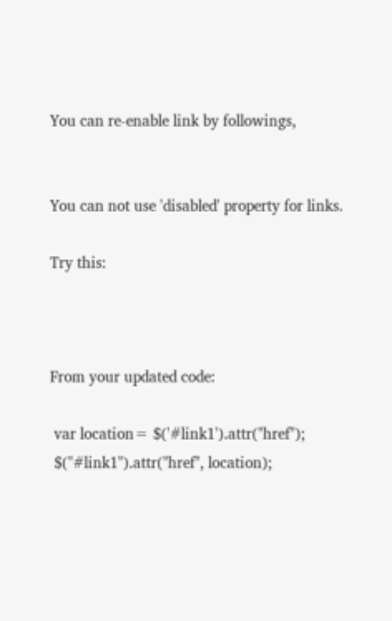You can re-enable link by followings,


You can not use 'disabled' property for links.

Try this:



From your updated code:

 var location= $('#link1').attr("href");
 $("#link1").attr("href", location);